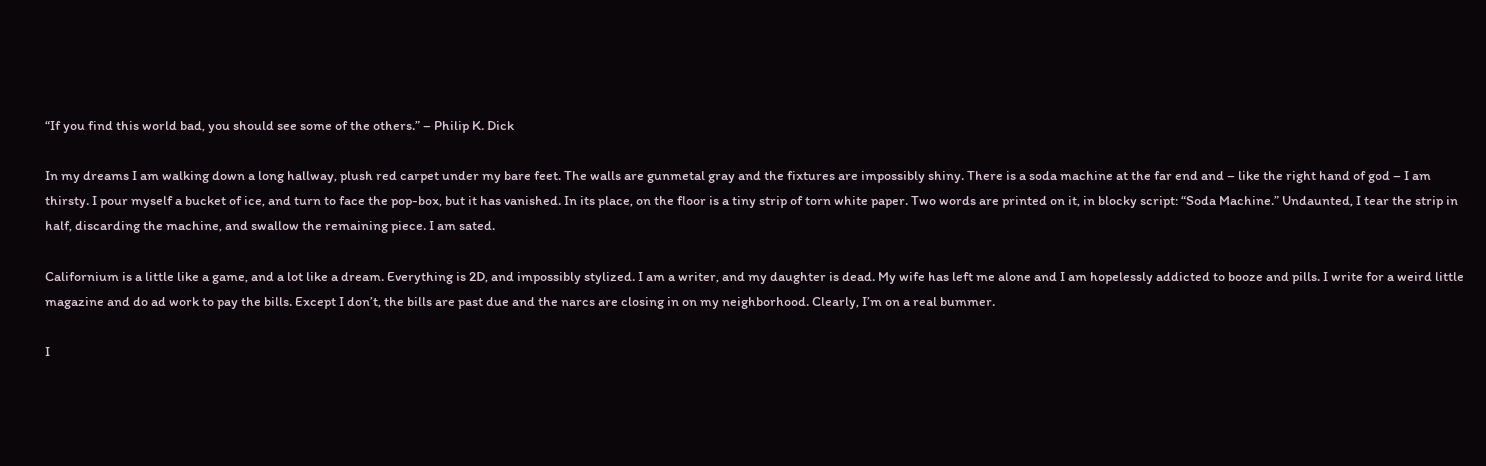“If you find this world bad, you should see some of the others.” – Philip K. Dick

In my dreams I am walking down a long hallway, plush red carpet under my bare feet. The walls are gunmetal gray and the fixtures are impossibly shiny. There is a soda machine at the far end and – like the right hand of god – I am thirsty. I pour myself a bucket of ice, and turn to face the pop-box, but it has vanished. In its place, on the floor is a tiny strip of torn white paper. Two words are printed on it, in blocky script: “Soda Machine.” Undaunted, I tear the strip in half, discarding the machine, and swallow the remaining piece. I am sated.

Californium is a little like a game, and a lot like a dream. Everything is 2D, and impossibly stylized. I am a writer, and my daughter is dead. My wife has left me alone and I am hopelessly addicted to booze and pills. I write for a weird little magazine and do ad work to pay the bills. Except I don’t, the bills are past due and the narcs are closing in on my neighborhood. Clearly, I’m on a real bummer.

I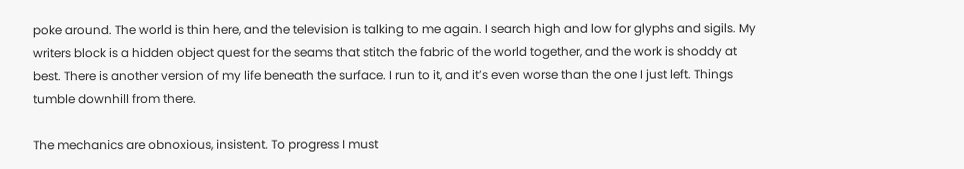poke around. The world is thin here, and the television is talking to me again. I search high and low for glyphs and sigils. My writers block is a hidden object quest for the seams that stitch the fabric of the world together, and the work is shoddy at best. There is another version of my life beneath the surface. I run to it, and it’s even worse than the one I just left. Things tumble downhill from there.

The mechanics are obnoxious, insistent. To progress I must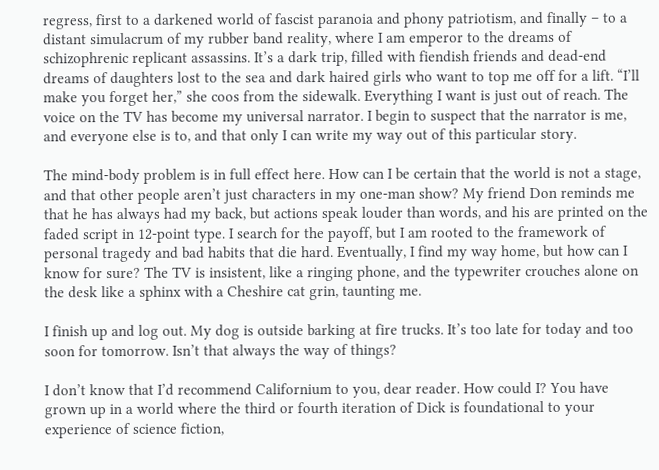regress, first to a darkened world of fascist paranoia and phony patriotism, and finally – to a distant simulacrum of my rubber band reality, where I am emperor to the dreams of schizophrenic replicant assassins. It’s a dark trip, filled with fiendish friends and dead-end dreams of daughters lost to the sea and dark haired girls who want to top me off for a lift. “I’ll make you forget her,” she coos from the sidewalk. Everything I want is just out of reach. The voice on the TV has become my universal narrator. I begin to suspect that the narrator is me, and everyone else is to, and that only I can write my way out of this particular story.

The mind-body problem is in full effect here. How can I be certain that the world is not a stage, and that other people aren’t just characters in my one-man show? My friend Don reminds me that he has always had my back, but actions speak louder than words, and his are printed on the faded script in 12-point type. I search for the payoff, but I am rooted to the framework of personal tragedy and bad habits that die hard. Eventually, I find my way home, but how can I know for sure? The TV is insistent, like a ringing phone, and the typewriter crouches alone on the desk like a sphinx with a Cheshire cat grin, taunting me.

I finish up and log out. My dog is outside barking at fire trucks. It’s too late for today and too soon for tomorrow. Isn’t that always the way of things?

I don’t know that I’d recommend Californium to you, dear reader. How could I? You have grown up in a world where the third or fourth iteration of Dick is foundational to your experience of science fiction,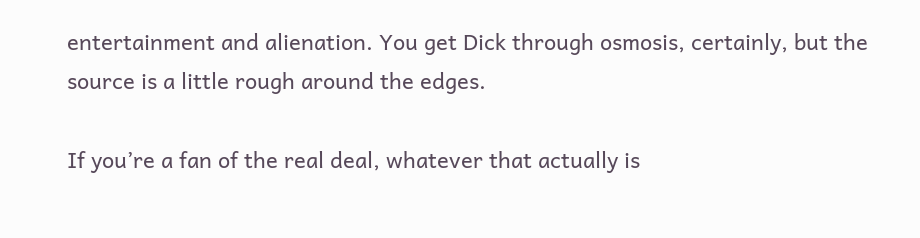entertainment and alienation. You get Dick through osmosis, certainly, but the source is a little rough around the edges.

If you’re a fan of the real deal, whatever that actually is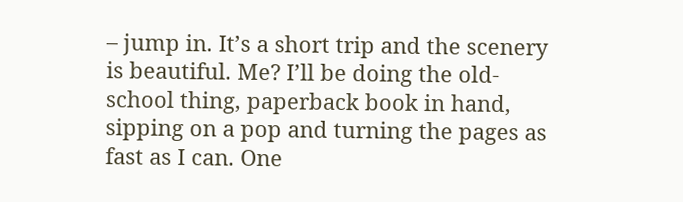– jump in. It’s a short trip and the scenery is beautiful. Me? I’ll be doing the old-school thing, paperback book in hand, sipping on a pop and turning the pages as fast as I can. One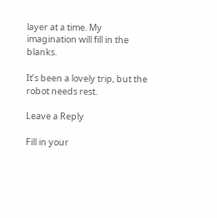layer at a time. My imagination will fill in the blanks.

It’s been a lovely trip, but the robot needs rest.

Leave a Reply

Fill in your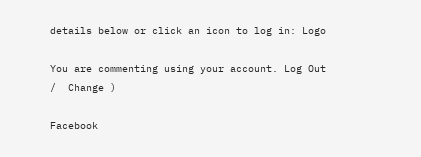details below or click an icon to log in: Logo

You are commenting using your account. Log Out /  Change )

Facebook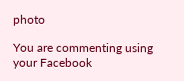photo

You are commenting using your Facebook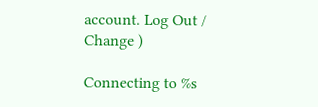account. Log Out /  Change )

Connecting to %s